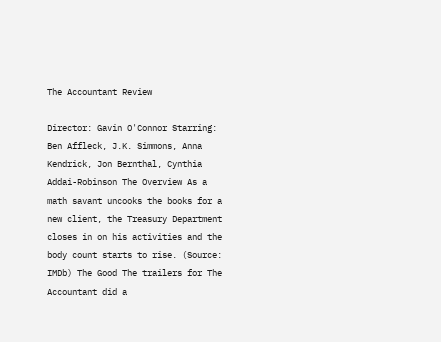The Accountant Review

Director: Gavin O'Connor Starring: Ben Affleck, J.K. Simmons, Anna Kendrick, Jon Bernthal, Cynthia Addai-Robinson The Overview As a math savant uncooks the books for a new client, the Treasury Department closes in on his activities and the body count starts to rise. (Source: IMDb) The Good The trailers for The Accountant did a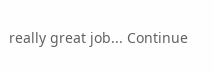really great job... Continue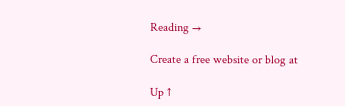Reading →

Create a free website or blog at

Up ↑